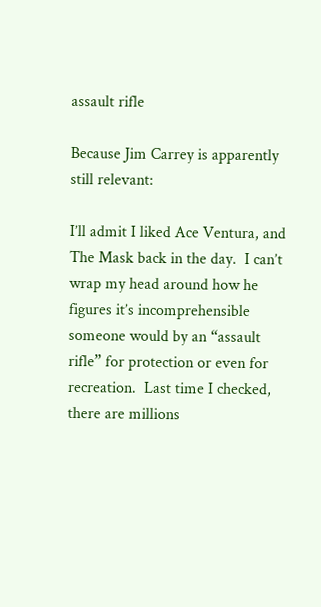assault rifle

Because Jim Carrey is apparently still relevant:

I’ll admit I liked Ace Ventura, and The Mask back in the day.  I can’t wrap my head around how he figures it’s incomprehensible someone would by an “assault rifle” for protection or even for recreation.  Last time I checked, there are millions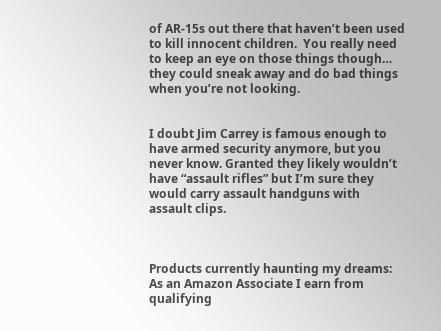of AR-15s out there that haven’t been used to kill innocent children.  You really need to keep an eye on those things though… they could sneak away and do bad things when you’re not looking.


I doubt Jim Carrey is famous enough to have armed security anymore, but you never know. Granted they likely wouldn’t have “assault rifles” but I’m sure they would carry assault handguns with assault clips.



Products currently haunting my dreams:
As an Amazon Associate I earn from qualifying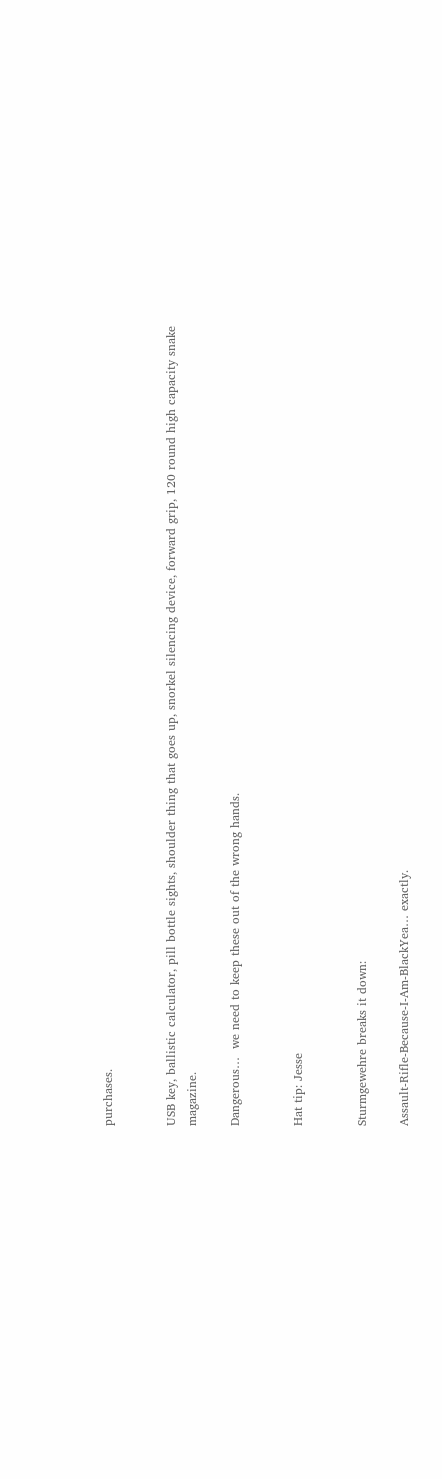purchases.


USB key, ballistic calculator, pill bottle sights, shoulder thing that goes up, snorkel silencing device, forward grip, 120 round high capacity snake magazine.

Dangerous…  we need to keep these out of the wrong hands.


Hat tip: Jesse


Sturmgewehre breaks it down:

Assault-Rifle-Because-I-Am-BlackYea… exactly.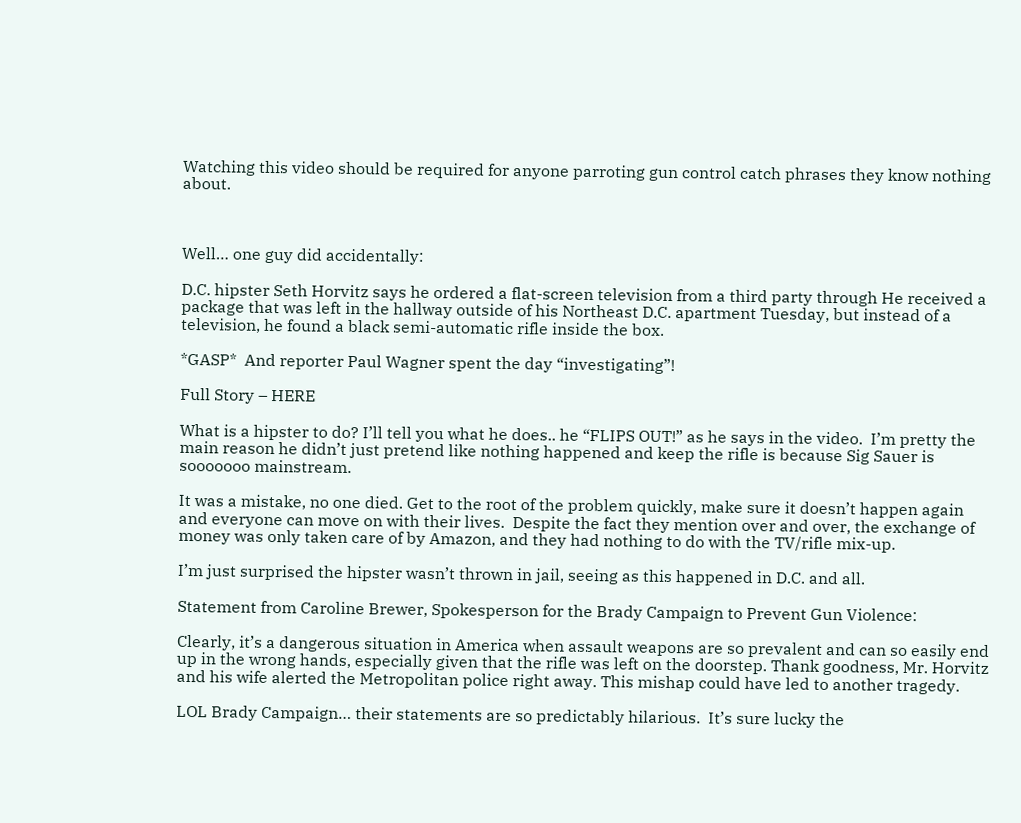Watching this video should be required for anyone parroting gun control catch phrases they know nothing about.



Well… one guy did accidentally:

D.C. hipster Seth Horvitz says he ordered a flat-screen television from a third party through He received a package that was left in the hallway outside of his Northeast D.C. apartment Tuesday, but instead of a television, he found a black semi-automatic rifle inside the box.

*GASP*  And reporter Paul Wagner spent the day “investigating”!

Full Story – HERE

What is a hipster to do? I’ll tell you what he does.. he “FLIPS OUT!” as he says in the video.  I’m pretty the main reason he didn’t just pretend like nothing happened and keep the rifle is because Sig Sauer is sooooooo mainstream.

It was a mistake, no one died. Get to the root of the problem quickly, make sure it doesn’t happen again and everyone can move on with their lives.  Despite the fact they mention over and over, the exchange of money was only taken care of by Amazon, and they had nothing to do with the TV/rifle mix-up.

I’m just surprised the hipster wasn’t thrown in jail, seeing as this happened in D.C. and all.

Statement from Caroline Brewer, Spokesperson for the Brady Campaign to Prevent Gun Violence:

Clearly, it’s a dangerous situation in America when assault weapons are so prevalent and can so easily end up in the wrong hands, especially given that the rifle was left on the doorstep. Thank goodness, Mr. Horvitz and his wife alerted the Metropolitan police right away. This mishap could have led to another tragedy.

LOL Brady Campaign… their statements are so predictably hilarious.  It’s sure lucky the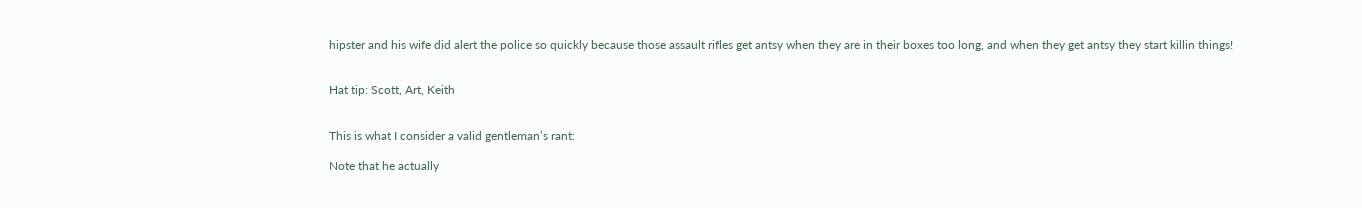hipster and his wife did alert the police so quickly because those assault rifles get antsy when they are in their boxes too long, and when they get antsy they start killin things!


Hat tip: Scott, Art, Keith


This is what I consider a valid gentleman’s rant:

Note that he actually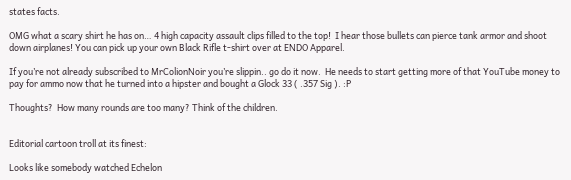states facts.

OMG what a scary shirt he has on… 4 high capacity assault clips filled to the top!  I hear those bullets can pierce tank armor and shoot down airplanes! You can pick up your own Black Rifle t-shirt over at ENDO Apparel.

If you’re not already subscribed to MrColionNoir you’re slippin.. go do it now.  He needs to start getting more of that YouTube money to pay for ammo now that he turned into a hipster and bought a Glock 33 ( .357 Sig ). :P

Thoughts?  How many rounds are too many? Think of the children.


Editorial cartoon troll at its finest:

Looks like somebody watched Echelon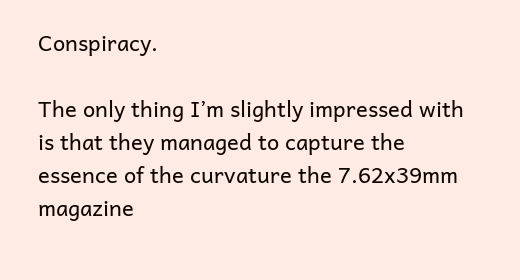Conspiracy.

The only thing I’m slightly impressed with is that they managed to capture the essence of the curvature the 7.62x39mm magazine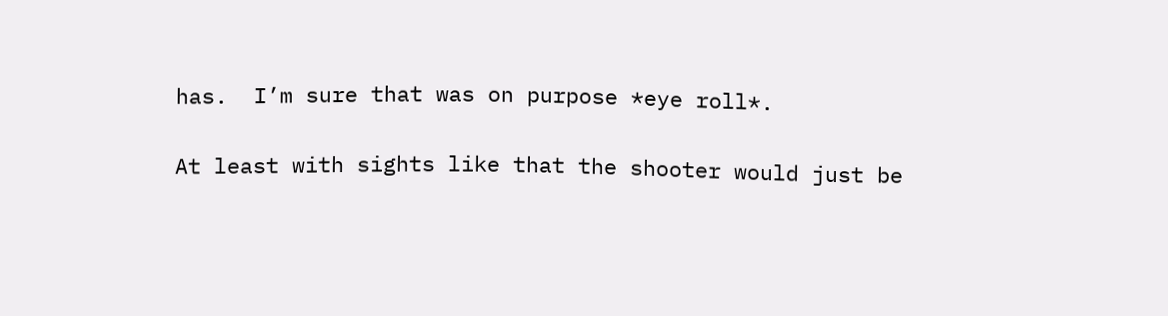has.  I’m sure that was on purpose *eye roll*.

At least with sights like that the shooter would just be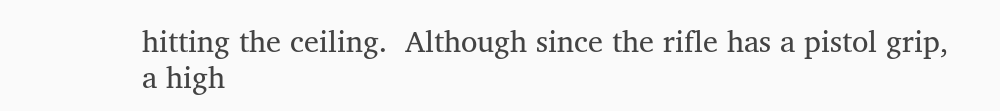hitting the ceiling.  Although since the rifle has a pistol grip, a high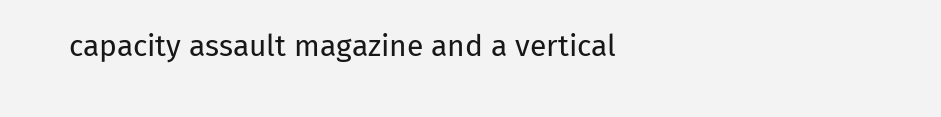capacity assault magazine and a vertical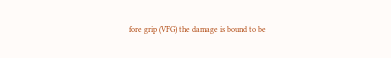fore grip (VFG) the damage is bound to be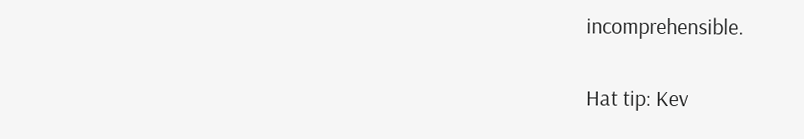incomprehensible.


Hat tip: Kev